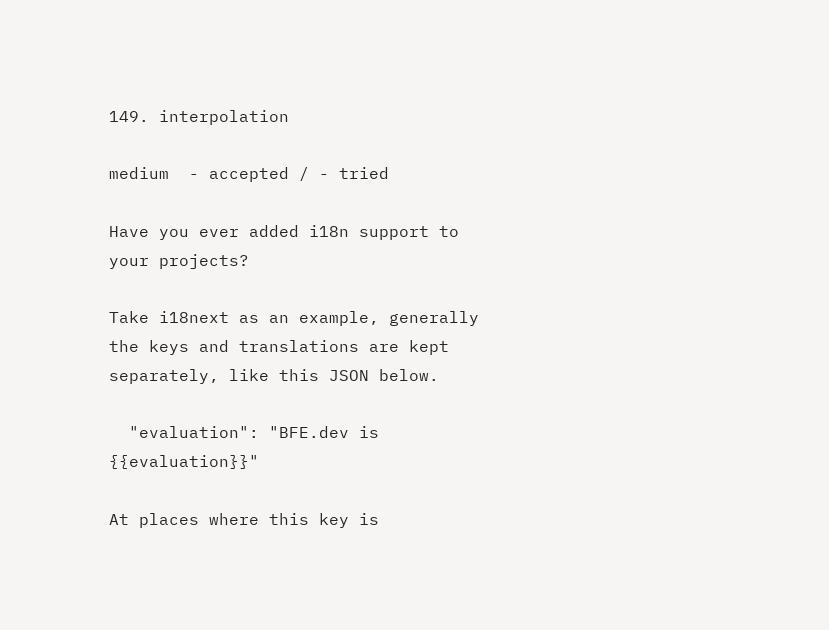149. interpolation

medium  - accepted / - tried

Have you ever added i18n support to your projects?

Take i18next as an example, generally the keys and translations are kept separately, like this JSON below.

  "evaluation": "BFE.dev is {{evaluation}}"

At places where this key is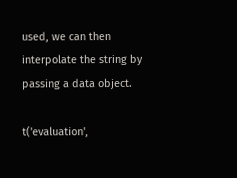used, we can then interpolate the string by passing a data object.

t('evaluation',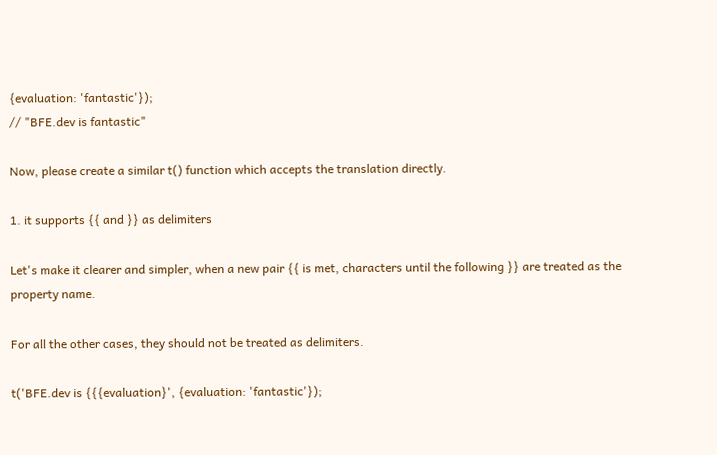{evaluation: 'fantastic'});
// "BFE.dev is fantastic"

Now, please create a similar t() function which accepts the translation directly.

1. it supports {{ and }} as delimiters

Let's make it clearer and simpler, when a new pair {{ is met, characters until the following }} are treated as the property name.

For all the other cases, they should not be treated as delimiters.

t('BFE.dev is {{{evaluation}', {evaluation: 'fantastic'});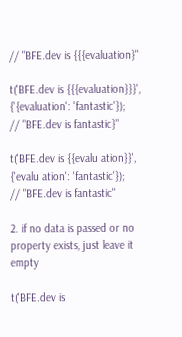// "BFE.dev is {{{evaluation}"

t('BFE.dev is {{{evaluation}}}', {'{evaluation': 'fantastic'});
// "BFE.dev is fantastic}"

t('BFE.dev is {{evalu ation}}', {'evalu ation': 'fantastic'});
// "BFE.dev is fantastic"

2. if no data is passed or no property exists, just leave it empty

t('BFE.dev is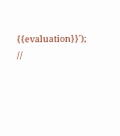{{evaluation}}');
//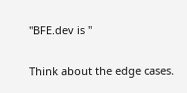"BFE.dev is "

Think about the edge cases.